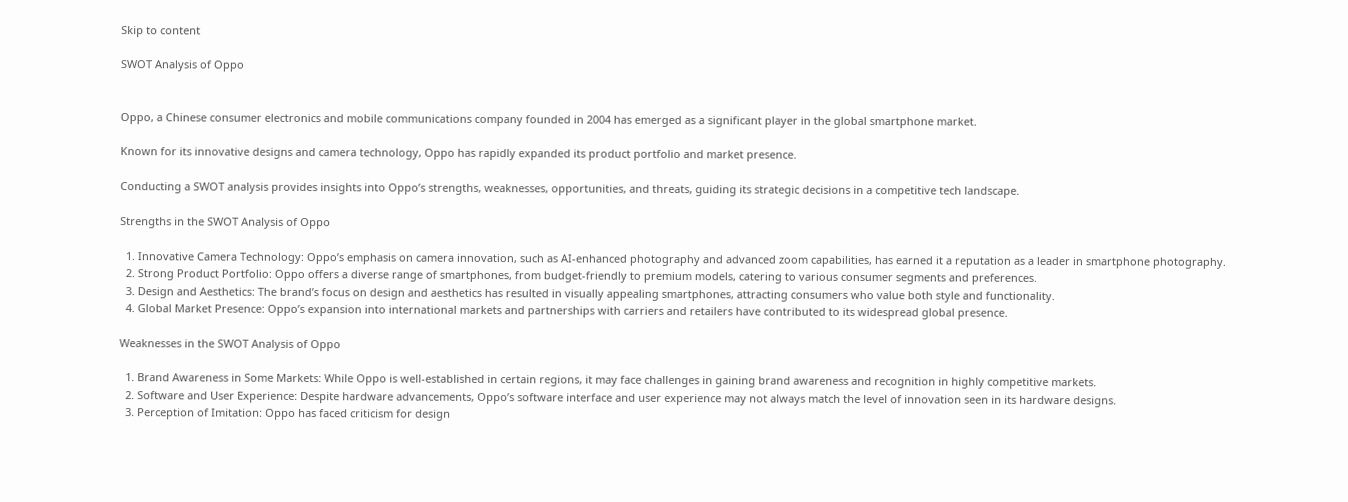Skip to content

SWOT Analysis of Oppo


Oppo, a Chinese consumer electronics and mobile communications company founded in 2004 has emerged as a significant player in the global smartphone market.

Known for its innovative designs and camera technology, Oppo has rapidly expanded its product portfolio and market presence.

Conducting a SWOT analysis provides insights into Oppo’s strengths, weaknesses, opportunities, and threats, guiding its strategic decisions in a competitive tech landscape.

Strengths in the SWOT Analysis of Oppo

  1. Innovative Camera Technology: Oppo’s emphasis on camera innovation, such as AI-enhanced photography and advanced zoom capabilities, has earned it a reputation as a leader in smartphone photography.
  2. Strong Product Portfolio: Oppo offers a diverse range of smartphones, from budget-friendly to premium models, catering to various consumer segments and preferences.
  3. Design and Aesthetics: The brand’s focus on design and aesthetics has resulted in visually appealing smartphones, attracting consumers who value both style and functionality.
  4. Global Market Presence: Oppo’s expansion into international markets and partnerships with carriers and retailers have contributed to its widespread global presence.

Weaknesses in the SWOT Analysis of Oppo

  1. Brand Awareness in Some Markets: While Oppo is well-established in certain regions, it may face challenges in gaining brand awareness and recognition in highly competitive markets.
  2. Software and User Experience: Despite hardware advancements, Oppo’s software interface and user experience may not always match the level of innovation seen in its hardware designs.
  3. Perception of Imitation: Oppo has faced criticism for design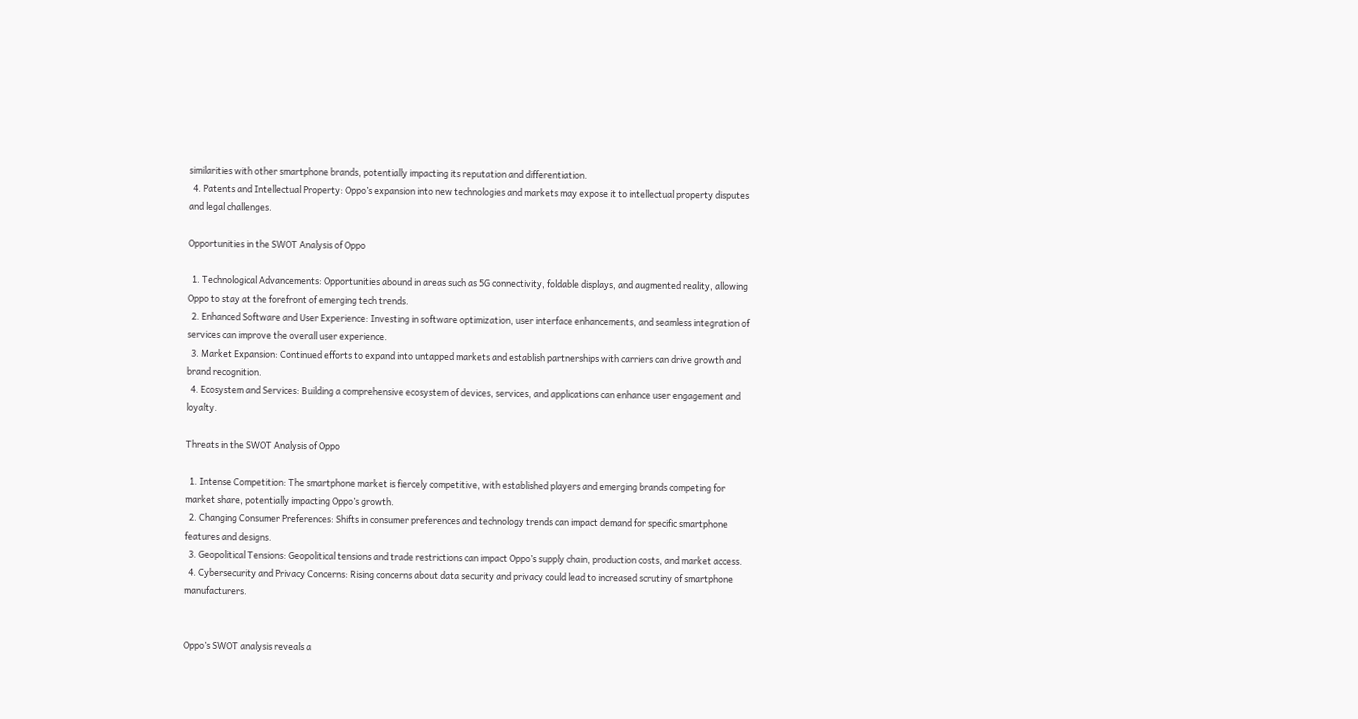similarities with other smartphone brands, potentially impacting its reputation and differentiation.
  4. Patents and Intellectual Property: Oppo’s expansion into new technologies and markets may expose it to intellectual property disputes and legal challenges.

Opportunities in the SWOT Analysis of Oppo

  1. Technological Advancements: Opportunities abound in areas such as 5G connectivity, foldable displays, and augmented reality, allowing Oppo to stay at the forefront of emerging tech trends.
  2. Enhanced Software and User Experience: Investing in software optimization, user interface enhancements, and seamless integration of services can improve the overall user experience.
  3. Market Expansion: Continued efforts to expand into untapped markets and establish partnerships with carriers can drive growth and brand recognition.
  4. Ecosystem and Services: Building a comprehensive ecosystem of devices, services, and applications can enhance user engagement and loyalty.

Threats in the SWOT Analysis of Oppo

  1. Intense Competition: The smartphone market is fiercely competitive, with established players and emerging brands competing for market share, potentially impacting Oppo’s growth.
  2. Changing Consumer Preferences: Shifts in consumer preferences and technology trends can impact demand for specific smartphone features and designs.
  3. Geopolitical Tensions: Geopolitical tensions and trade restrictions can impact Oppo’s supply chain, production costs, and market access.
  4. Cybersecurity and Privacy Concerns: Rising concerns about data security and privacy could lead to increased scrutiny of smartphone manufacturers.


Oppo’s SWOT analysis reveals a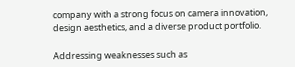company with a strong focus on camera innovation, design aesthetics, and a diverse product portfolio.

Addressing weaknesses such as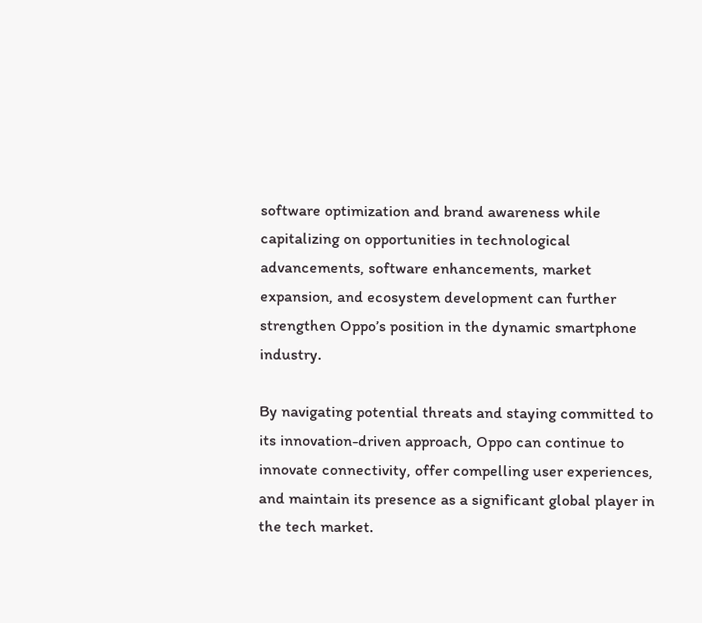software optimization and brand awareness while capitalizing on opportunities in technological advancements, software enhancements, market expansion, and ecosystem development can further strengthen Oppo’s position in the dynamic smartphone industry.

By navigating potential threats and staying committed to its innovation-driven approach, Oppo can continue to innovate connectivity, offer compelling user experiences, and maintain its presence as a significant global player in the tech market.